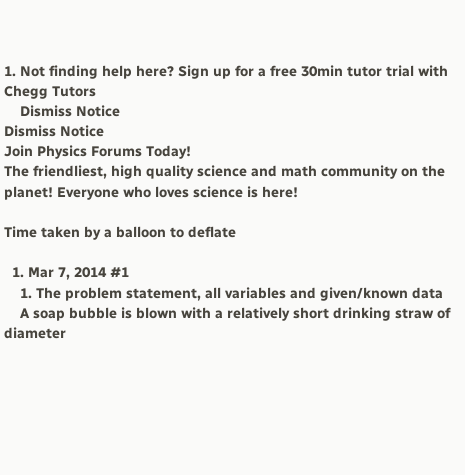1. Not finding help here? Sign up for a free 30min tutor trial with Chegg Tutors
    Dismiss Notice
Dismiss Notice
Join Physics Forums Today!
The friendliest, high quality science and math community on the planet! Everyone who loves science is here!

Time taken by a balloon to deflate

  1. Mar 7, 2014 #1
    1. The problem statement, all variables and given/known data
    A soap bubble is blown with a relatively short drinking straw of diameter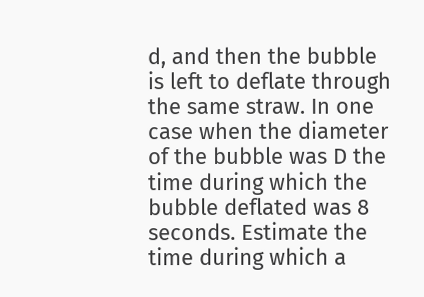d, and then the bubble is left to deflate through the same straw. In one case when the diameter of the bubble was D the time during which the bubble deflated was 8 seconds. Estimate the time during which a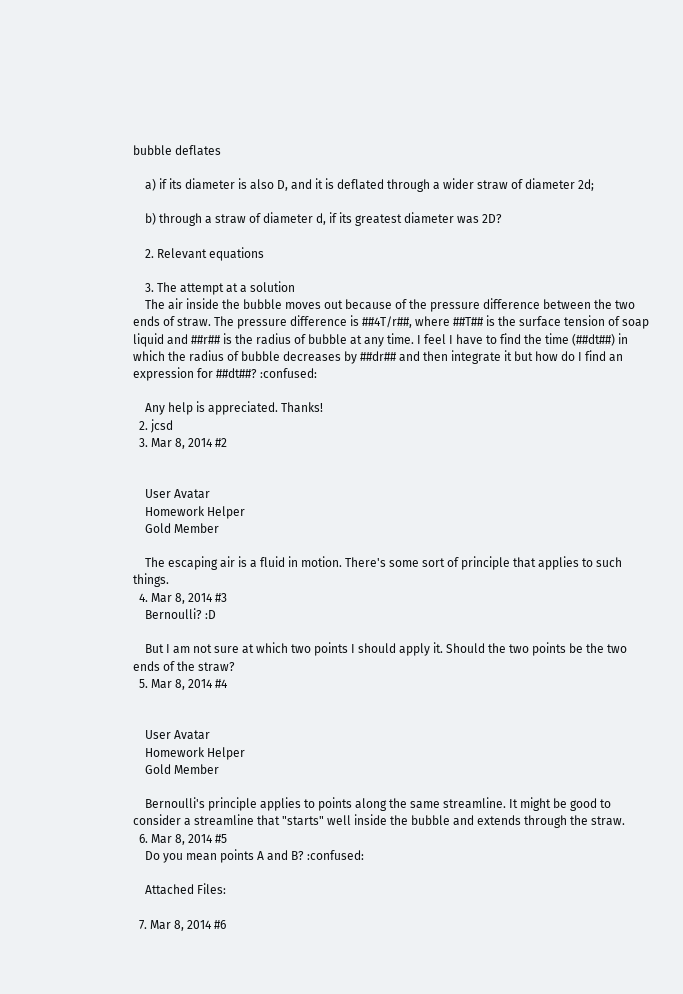bubble deflates

    a) if its diameter is also D, and it is deflated through a wider straw of diameter 2d;

    b) through a straw of diameter d, if its greatest diameter was 2D?

    2. Relevant equations

    3. The attempt at a solution
    The air inside the bubble moves out because of the pressure difference between the two ends of straw. The pressure difference is ##4T/r##, where ##T## is the surface tension of soap liquid and ##r## is the radius of bubble at any time. I feel I have to find the time (##dt##) in which the radius of bubble decreases by ##dr## and then integrate it but how do I find an expression for ##dt##? :confused:

    Any help is appreciated. Thanks!
  2. jcsd
  3. Mar 8, 2014 #2


    User Avatar
    Homework Helper
    Gold Member

    The escaping air is a fluid in motion. There's some sort of principle that applies to such things.
  4. Mar 8, 2014 #3
    Bernoulli? :D

    But I am not sure at which two points I should apply it. Should the two points be the two ends of the straw?
  5. Mar 8, 2014 #4


    User Avatar
    Homework Helper
    Gold Member

    Bernoulli's principle applies to points along the same streamline. It might be good to consider a streamline that "starts" well inside the bubble and extends through the straw.
  6. Mar 8, 2014 #5
    Do you mean points A and B? :confused:

    Attached Files:

  7. Mar 8, 2014 #6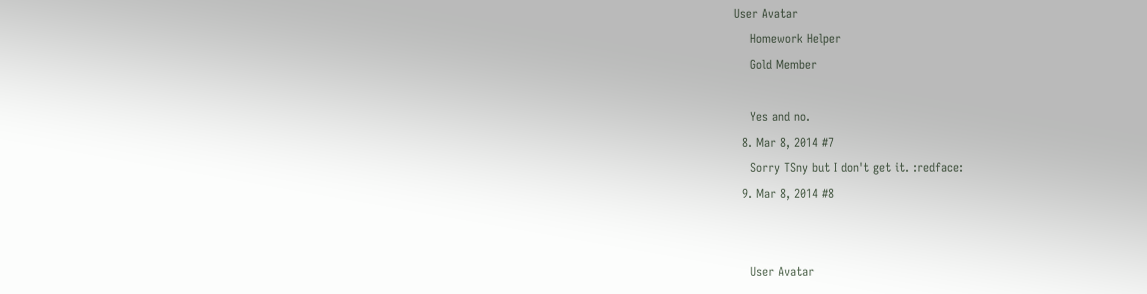User Avatar
    Homework Helper
    Gold Member

    Yes and no.
  8. Mar 8, 2014 #7
    Sorry TSny but I don't get it. :redface:
  9. Mar 8, 2014 #8


    User Avatar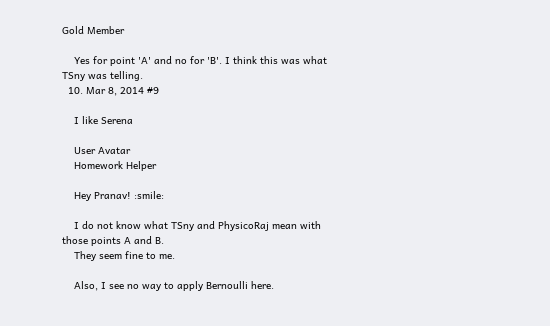Gold Member

    Yes for point 'A' and no for 'B'. I think this was what TSny was telling.
  10. Mar 8, 2014 #9

    I like Serena

    User Avatar
    Homework Helper

    Hey Pranav! :smile:

    I do not know what TSny and PhysicoRaj mean with those points A and B.
    They seem fine to me.

    Also, I see no way to apply Bernoulli here.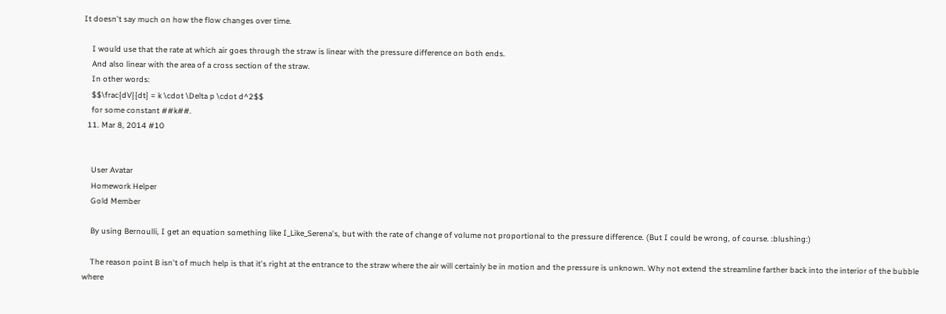It doesn't say much on how the flow changes over time.

    I would use that the rate at which air goes through the straw is linear with the pressure difference on both ends.
    And also linear with the area of a cross section of the straw.
    In other words:
    $$\frac{dV}{dt} = k \cdot \Delta p \cdot d^2$$
    for some constant ##k##.
  11. Mar 8, 2014 #10


    User Avatar
    Homework Helper
    Gold Member

    By using Bernoulli, I get an equation something like I_Like_Serena's, but with the rate of change of volume not proportional to the pressure difference. (But I could be wrong, of course. :blushing:)

    The reason point B isn't of much help is that it's right at the entrance to the straw where the air will certainly be in motion and the pressure is unknown. Why not extend the streamline farther back into the interior of the bubble where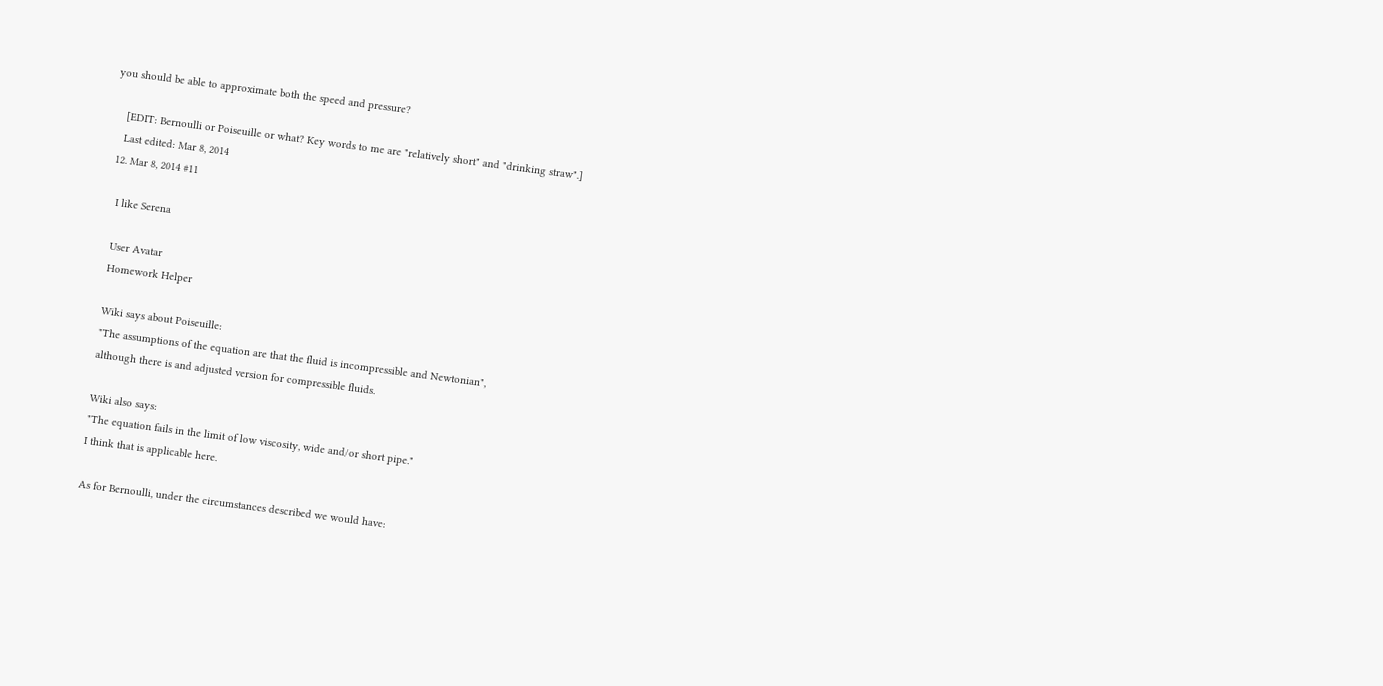you should be able to approximate both the speed and pressure?

    [EDIT: Bernoulli or Poiseuille or what? Key words to me are "relatively short" and "drinking straw".]
    Last edited: Mar 8, 2014
  12. Mar 8, 2014 #11

    I like Serena

    User Avatar
    Homework Helper

    Wiki says about Poiseuille:
    "The assumptions of the equation are that the fluid is incompressible and Newtonian",
    although there is and adjusted version for compressible fluids.

    Wiki also says:
    "The equation fails in the limit of low viscosity, wide and/or short pipe."
    I think that is applicable here.

    As for Bernoulli, under the circumstances described we would have: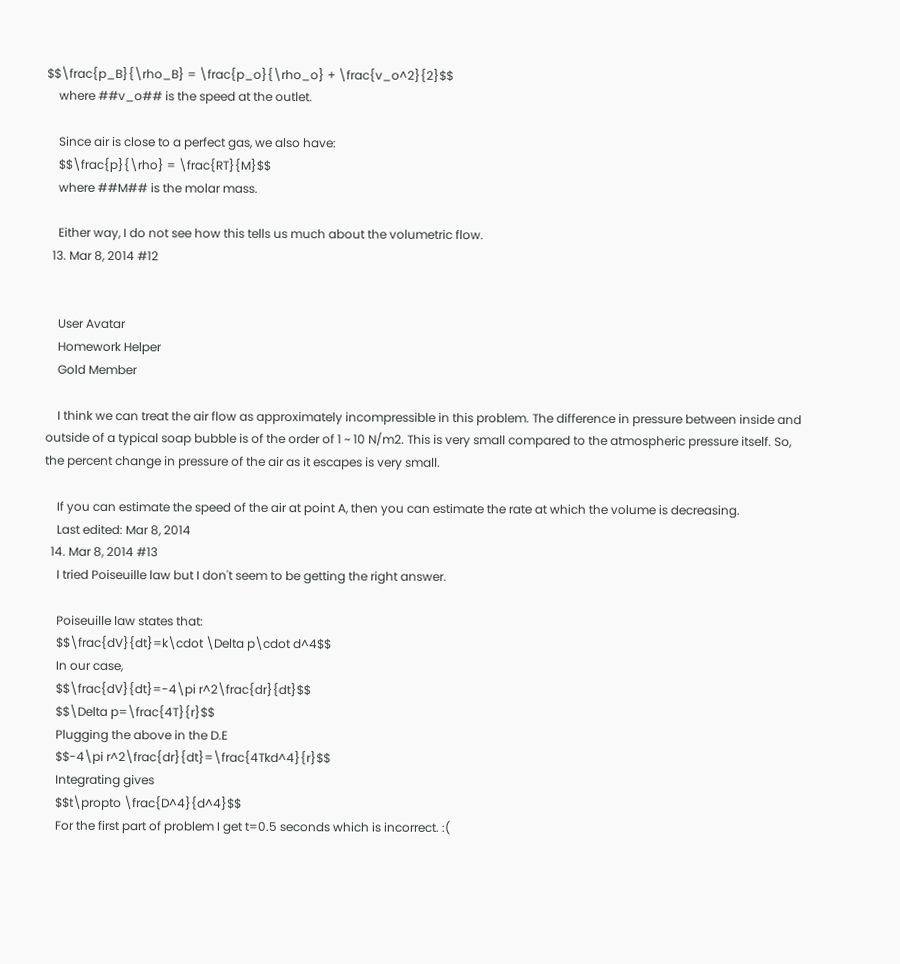$$\frac{p_B}{\rho_B} = \frac{p_o}{\rho_o} + \frac{v_o^2}{2}$$
    where ##v_o## is the speed at the outlet.

    Since air is close to a perfect gas, we also have:
    $$\frac{p}{\rho} = \frac{RT}{M}$$
    where ##M## is the molar mass.

    Either way, I do not see how this tells us much about the volumetric flow.
  13. Mar 8, 2014 #12


    User Avatar
    Homework Helper
    Gold Member

    I think we can treat the air flow as approximately incompressible in this problem. The difference in pressure between inside and outside of a typical soap bubble is of the order of 1 ~ 10 N/m2. This is very small compared to the atmospheric pressure itself. So, the percent change in pressure of the air as it escapes is very small.

    If you can estimate the speed of the air at point A, then you can estimate the rate at which the volume is decreasing.
    Last edited: Mar 8, 2014
  14. Mar 8, 2014 #13
    I tried Poiseuille law but I don't seem to be getting the right answer.

    Poiseuille law states that:
    $$\frac{dV}{dt}=k\cdot \Delta p\cdot d^4$$
    In our case,
    $$\frac{dV}{dt}=-4\pi r^2\frac{dr}{dt}$$
    $$\Delta p=\frac{4T}{r}$$
    Plugging the above in the D.E
    $$-4\pi r^2\frac{dr}{dt}=\frac{4Tkd^4}{r}$$
    Integrating gives
    $$t\propto \frac{D^4}{d^4}$$
    For the first part of problem I get t=0.5 seconds which is incorrect. :(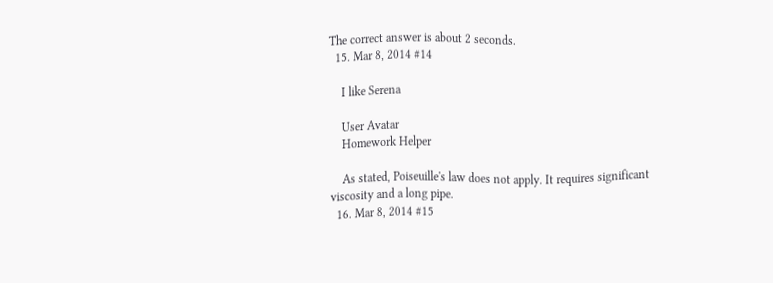The correct answer is about 2 seconds.
  15. Mar 8, 2014 #14

    I like Serena

    User Avatar
    Homework Helper

    As stated, Poiseuille's law does not apply. It requires significant viscosity and a long pipe.
  16. Mar 8, 2014 #15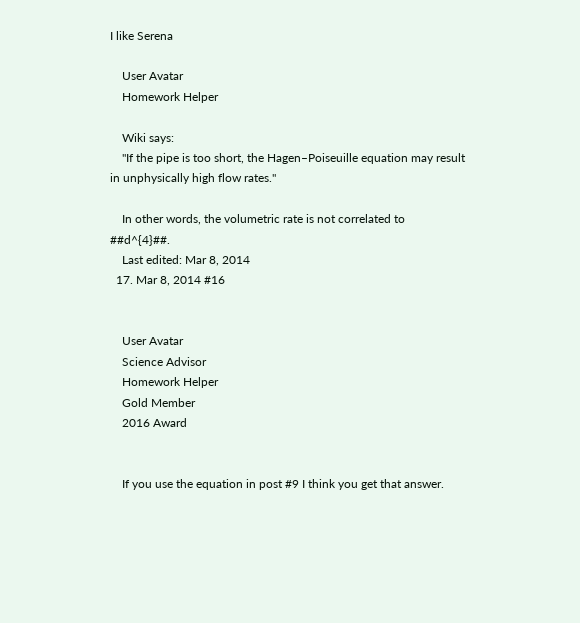I like Serena

    User Avatar
    Homework Helper

    Wiki says:
    "If the pipe is too short, the Hagen–Poiseuille equation may result in unphysically high flow rates."

    In other words, the volumetric rate is not correlated to ##d^{4}##.
    Last edited: Mar 8, 2014
  17. Mar 8, 2014 #16


    User Avatar
    Science Advisor
    Homework Helper
    Gold Member
    2016 Award


    If you use the equation in post #9 I think you get that answer.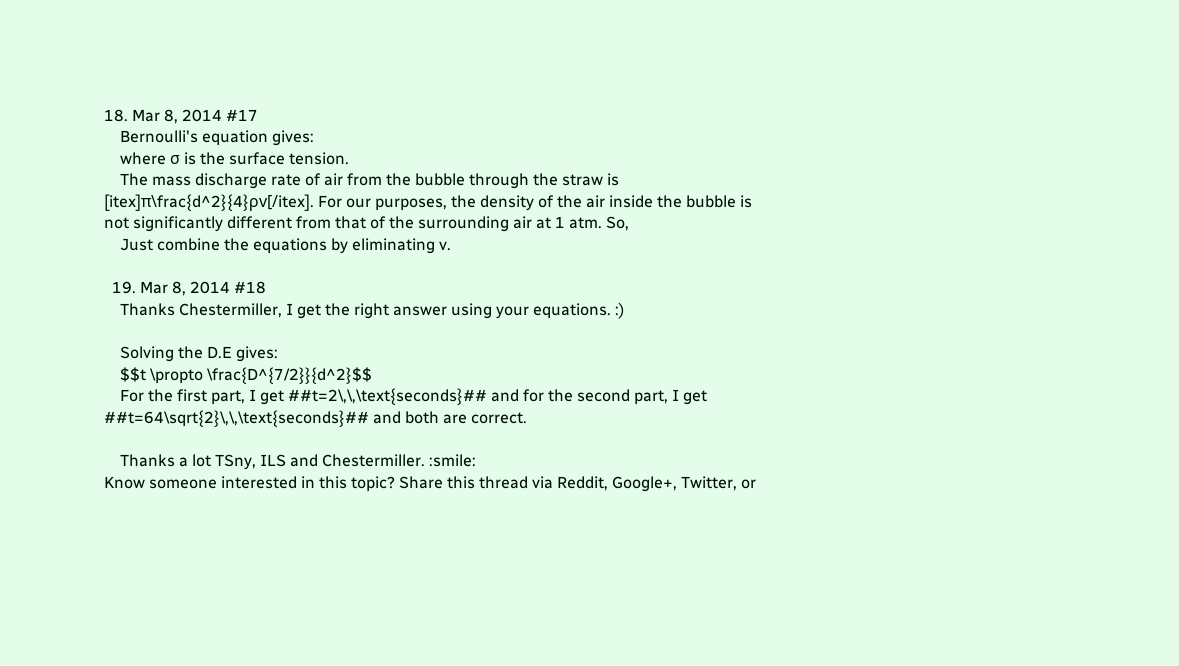18. Mar 8, 2014 #17
    Bernoulli's equation gives:
    where σ is the surface tension.
    The mass discharge rate of air from the bubble through the straw is [itex]π\frac{d^2}{4}ρv[/itex]. For our purposes, the density of the air inside the bubble is not significantly different from that of the surrounding air at 1 atm. So,
    Just combine the equations by eliminating v.

  19. Mar 8, 2014 #18
    Thanks Chestermiller, I get the right answer using your equations. :)

    Solving the D.E gives:
    $$t \propto \frac{D^{7/2}}{d^2}$$
    For the first part, I get ##t=2\,\,\text{seconds}## and for the second part, I get ##t=64\sqrt{2}\,\,\text{seconds}## and both are correct.

    Thanks a lot TSny, ILS and Chestermiller. :smile:
Know someone interested in this topic? Share this thread via Reddit, Google+, Twitter, or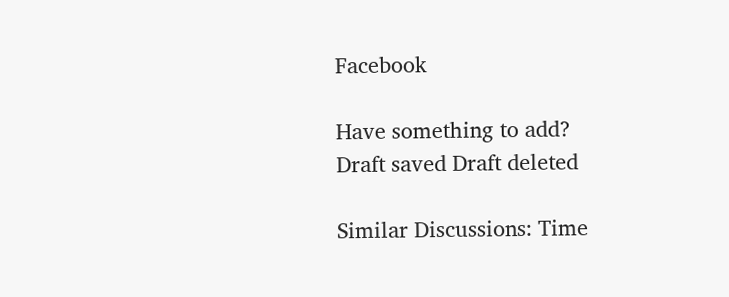Facebook

Have something to add?
Draft saved Draft deleted

Similar Discussions: Time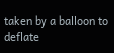taken by a balloon to deflate